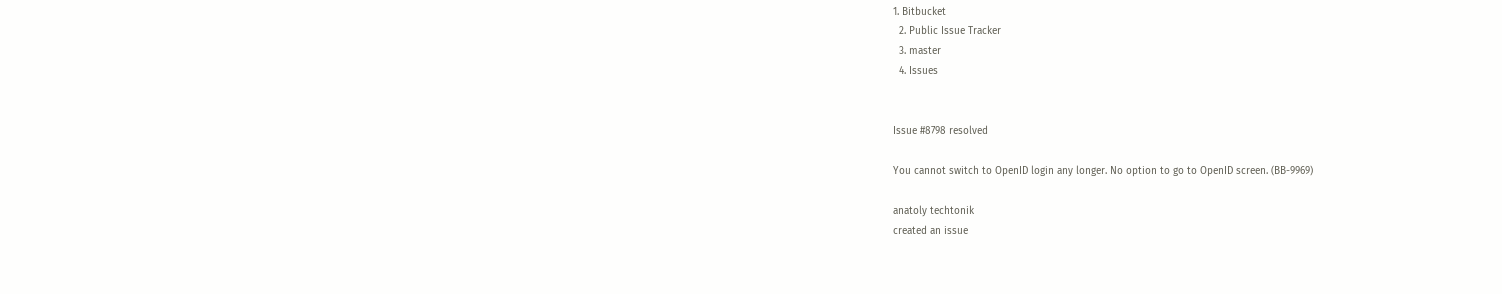1. Bitbucket
  2. Public Issue Tracker
  3. master
  4. Issues


Issue #8798 resolved

You cannot switch to OpenID login any longer. No option to go to OpenID screen. (BB-9969)

anatoly techtonik
created an issue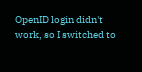OpenID login didn't work, so I switched to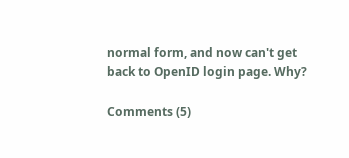normal form, and now can't get back to OpenID login page. Why?

Comments (5)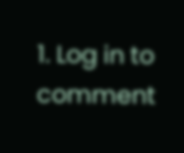1. Log in to comment